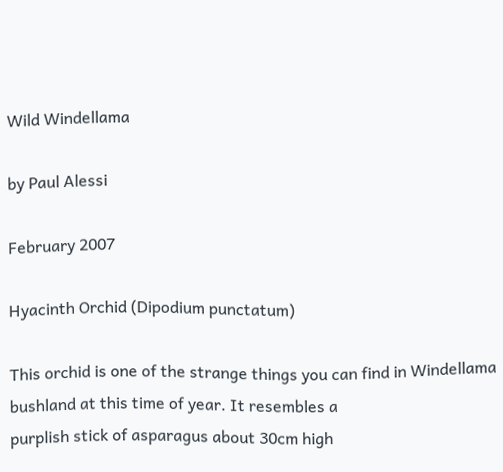Wild Windellama

by Paul Alessi

February 2007

Hyacinth Orchid (Dipodium punctatum)

This orchid is one of the strange things you can find in Windellama bushland at this time of year. It resembles a
purplish stick of asparagus about 30cm high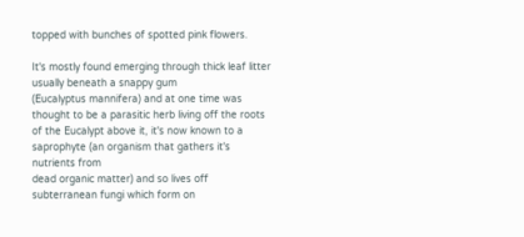topped with bunches of spotted pink flowers.

It's mostly found emerging through thick leaf litter usually beneath a snappy gum
(Eucalyptus mannifera) and at one time was thought to be a parasitic herb living off the roots
of the Eucalypt above it, it's now known to a saprophyte (an organism that gathers it's nutrients from
dead organic matter) and so lives off subterranean fungi which form on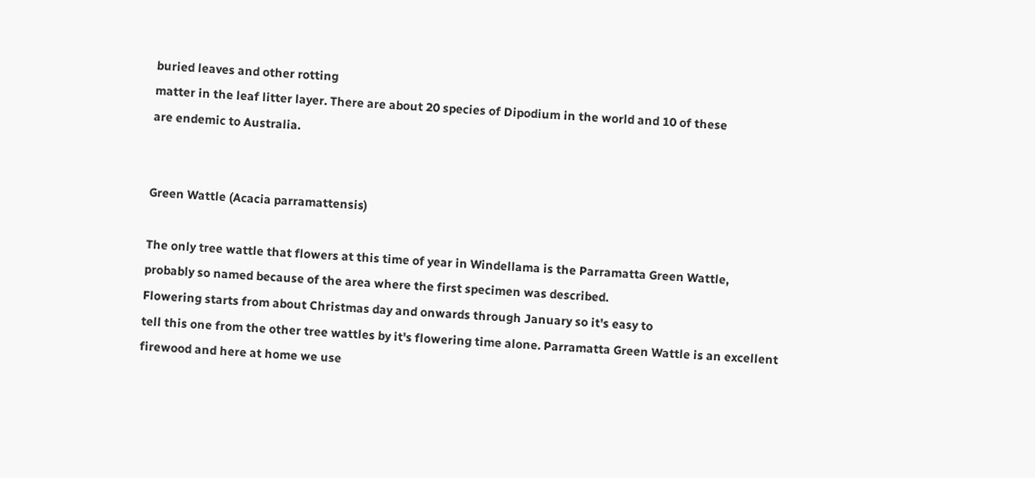buried leaves and other rotting
matter in the leaf litter layer. There are about 20 species of Dipodium in the world and 10 of these
are endemic to Australia.


Green Wattle (Acacia parramattensis)

The only tree wattle that flowers at this time of year in Windellama is the Parramatta Green Wattle,
probably so named because of the area where the first specimen was described.
Flowering starts from about Christmas day and onwards through January so it's easy to
tell this one from the other tree wattles by it's flowering time alone. Parramatta Green Wattle is an excellent
firewood and here at home we use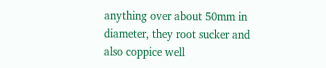anything over about 50mm in diameter, they root sucker and
also coppice well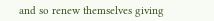and so renew themselves giving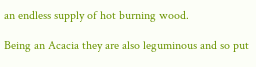an endless supply of hot burning wood.

Being an Acacia they are also leguminous and so put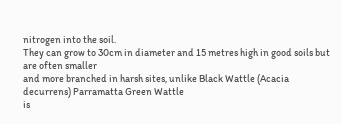nitrogen into the soil.
They can grow to 30cm in diameter and 15 metres high in good soils but are often smaller
and more branched in harsh sites, unlike Black Wattle (Acacia decurrens) Parramatta Green Wattle
is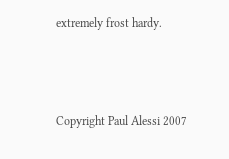extremely frost hardy.




Copyright Paul Alessi 2007